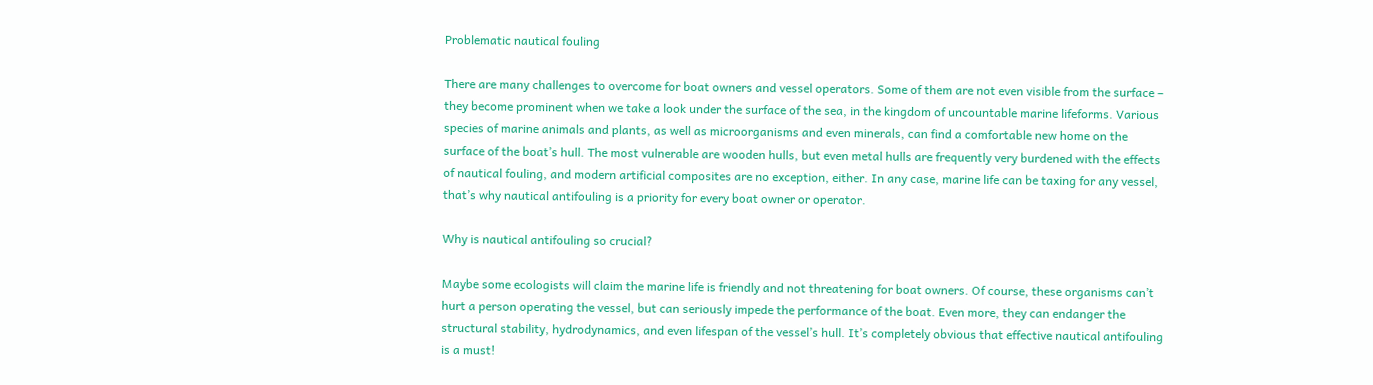Problematic nautical fouling

There are many challenges to overcome for boat owners and vessel operators. Some of them are not even visible from the surface – they become prominent when we take a look under the surface of the sea, in the kingdom of uncountable marine lifeforms. Various species of marine animals and plants, as well as microorganisms and even minerals, can find a comfortable new home on the surface of the boat’s hull. The most vulnerable are wooden hulls, but even metal hulls are frequently very burdened with the effects of nautical fouling, and modern artificial composites are no exception, either. In any case, marine life can be taxing for any vessel, that’s why nautical antifouling is a priority for every boat owner or operator.

Why is nautical antifouling so crucial?

Maybe some ecologists will claim the marine life is friendly and not threatening for boat owners. Of course, these organisms can’t hurt a person operating the vessel, but can seriously impede the performance of the boat. Even more, they can endanger the structural stability, hydrodynamics, and even lifespan of the vessel’s hull. It’s completely obvious that effective nautical antifouling is a must!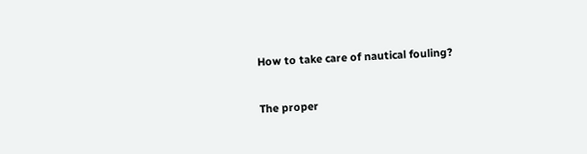How to take care of nautical fouling?

The proper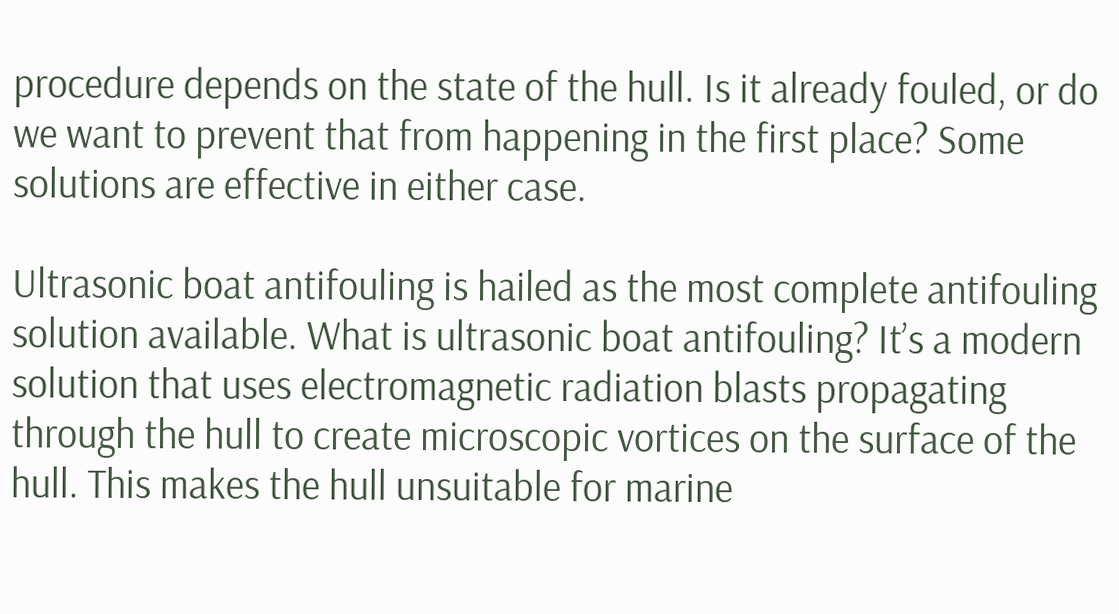procedure depends on the state of the hull. Is it already fouled, or do we want to prevent that from happening in the first place? Some solutions are effective in either case.

Ultrasonic boat antifouling is hailed as the most complete antifouling solution available. What is ultrasonic boat antifouling? It’s a modern solution that uses electromagnetic radiation blasts propagating through the hull to create microscopic vortices on the surface of the hull. This makes the hull unsuitable for marine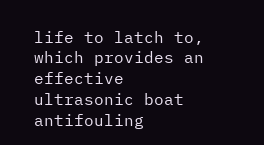life to latch to, which provides an effective ultrasonic boat antifouling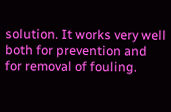solution. It works very well both for prevention and for removal of fouling.